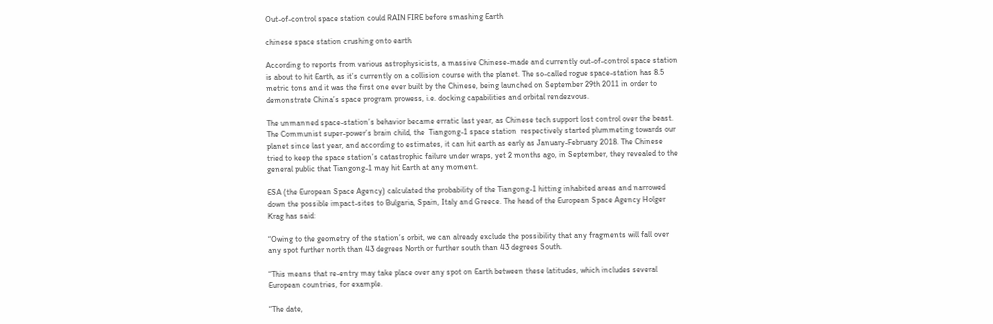Out-of-control space station could RAIN FIRE before smashing Earth

chinese space station crushing onto earth

According to reports from various astrophysicists, a massive Chinese-made and currently out-of-control space station is about to hit Earth, as it’s currently on a collision course with the planet. The so-called rogue space-station has 8.5 metric tons and it was the first one ever built by the Chinese, being launched on September 29th 2011 in order to demonstrate China’s space program prowess, i.e. docking capabilities and orbital rendezvous.

The unmanned space-station’s behavior became erratic last year, as Chinese tech support lost control over the beast. The Communist super-power’s brain child, the  Tiangong-1 space station  respectively started plummeting towards our planet since last year, and according to estimates, it can hit earth as early as January-February 2018. The Chinese tried to keep the space station’s catastrophic failure under wraps, yet 2 months ago, in September, they revealed to the general public that Tiangong-1 may hit Earth at any moment.

ESA (the European Space Agency) calculated the probability of the Tiangong-1 hitting inhabited areas and narrowed down the possible impact-sites to Bulgaria, Spain, Italy and Greece. The head of the European Space Agency Holger Krag has said:

“Owing to the geometry of the station’s orbit, we can already exclude the possibility that any fragments will fall over any spot further north than 43 degrees North or further south than 43 degrees South.

“This means that re-entry may take place over any spot on Earth between these latitudes, which includes several European countries, for example.

“The date,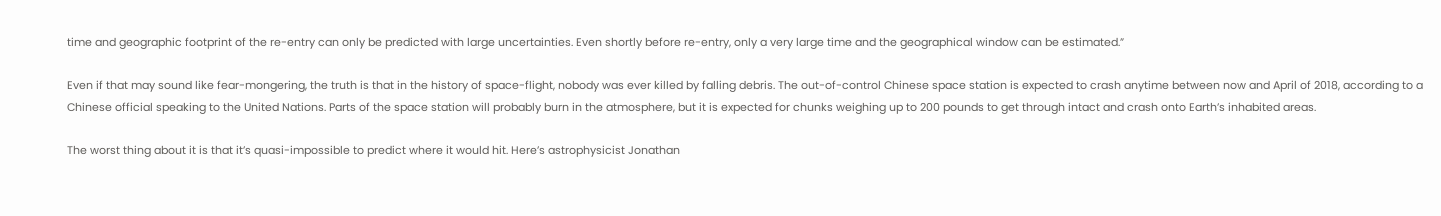time and geographic footprint of the re-entry can only be predicted with large uncertainties. Even shortly before re-entry, only a very large time and the geographical window can be estimated.”

Even if that may sound like fear-mongering, the truth is that in the history of space-flight, nobody was ever killed by falling debris. The out-of-control Chinese space station is expected to crash anytime between now and April of 2018, according to a Chinese official speaking to the United Nations. Parts of the space station will probably burn in the atmosphere, but it is expected for chunks weighing up to 200 pounds to get through intact and crash onto Earth’s inhabited areas.

The worst thing about it is that it’s quasi-impossible to predict where it would hit. Here’s astrophysicist Jonathan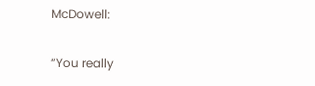McDowell:

“You really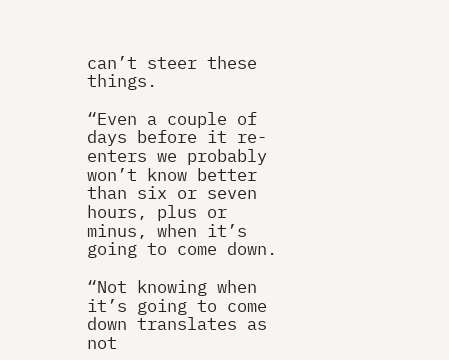can’t steer these things.

“Even a couple of days before it re-enters we probably won’t know better than six or seven hours, plus or minus, when it’s going to come down.

“Not knowing when it’s going to come down translates as not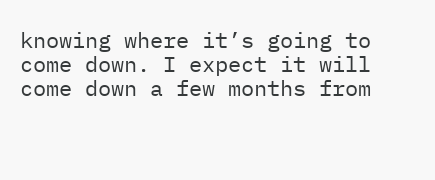knowing where it’s going to come down. I expect it will come down a few months from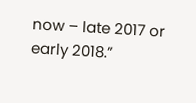now – late 2017 or early 2018.”